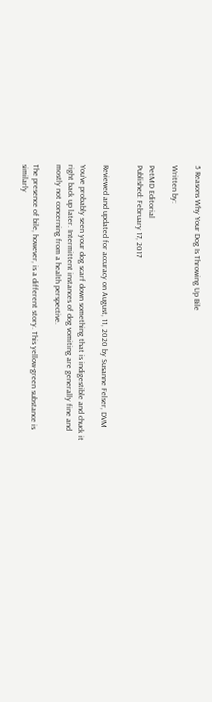5 Reasons Why Your Dog Is Throwing Up Bile

Written by:

PetMD Editorial
Published: February 17, 2017


Reviewed and updated for accuracy on August, 11, 2020 by Susanne Felser, DVM

You’ve probably seen your dog scarf down something that is indigestible and chuck it right back up later. Intermittent instances of dog vomiting are generally fine and mostly not concerning from a health perspective.

The presence of bile, however, is a different story. This yellow-green substance is similarly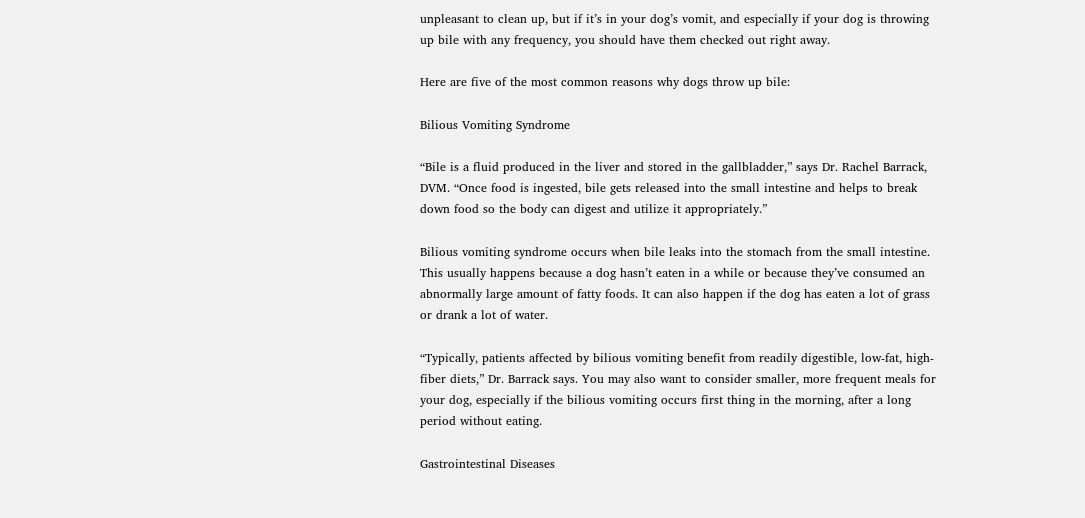unpleasant to clean up, but if it’s in your dog’s vomit, and especially if your dog is throwing up bile with any frequency, you should have them checked out right away.

Here are five of the most common reasons why dogs throw up bile:

Bilious Vomiting Syndrome

“Bile is a fluid produced in the liver and stored in the gallbladder,” says Dr. Rachel Barrack, DVM. “Once food is ingested, bile gets released into the small intestine and helps to break down food so the body can digest and utilize it appropriately.”

Bilious vomiting syndrome occurs when bile leaks into the stomach from the small intestine. This usually happens because a dog hasn’t eaten in a while or because they’ve consumed an abnormally large amount of fatty foods. It can also happen if the dog has eaten a lot of grass or drank a lot of water.

“Typically, patients affected by bilious vomiting benefit from readily digestible, low-fat, high-fiber diets,” Dr. Barrack says. You may also want to consider smaller, more frequent meals for your dog, especially if the bilious vomiting occurs first thing in the morning, after a long period without eating.

Gastrointestinal Diseases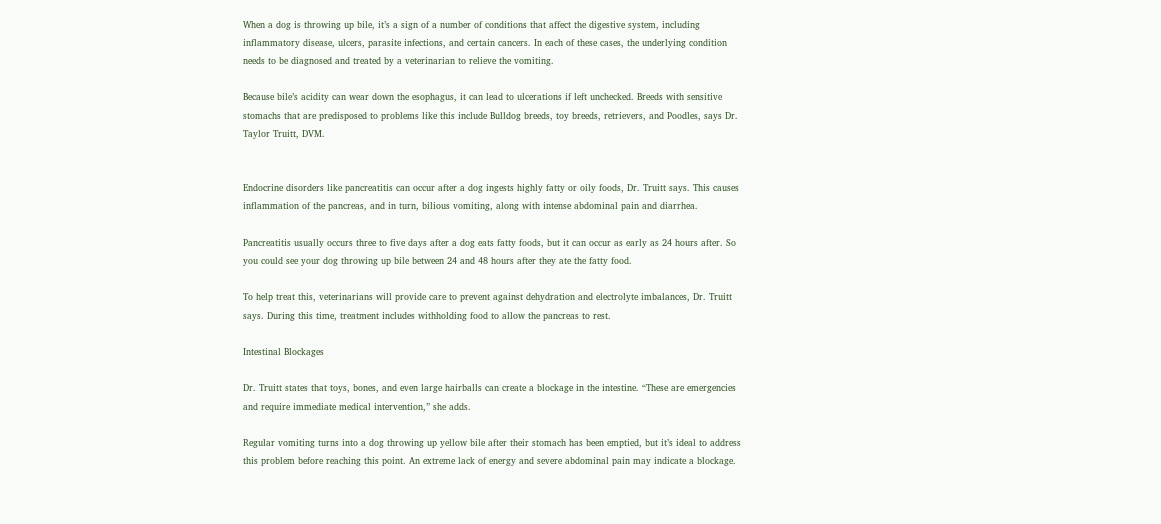When a dog is throwing up bile, it’s a sign of a number of conditions that affect the digestive system, including inflammatory disease, ulcers, parasite infections, and certain cancers. In each of these cases, the underlying condition needs to be diagnosed and treated by a veterinarian to relieve the vomiting.

Because bile’s acidity can wear down the esophagus, it can lead to ulcerations if left unchecked. Breeds with sensitive stomachs that are predisposed to problems like this include Bulldog breeds, toy breeds, retrievers, and Poodles, says Dr. Taylor Truitt, DVM.


Endocrine disorders like pancreatitis can occur after a dog ingests highly fatty or oily foods, Dr. Truitt says. This causes inflammation of the pancreas, and in turn, bilious vomiting, along with intense abdominal pain and diarrhea.

Pancreatitis usually occurs three to five days after a dog eats fatty foods, but it can occur as early as 24 hours after. So you could see your dog throwing up bile between 24 and 48 hours after they ate the fatty food.

To help treat this, veterinarians will provide care to prevent against dehydration and electrolyte imbalances, Dr. Truitt says. During this time, treatment includes withholding food to allow the pancreas to rest.

Intestinal Blockages

Dr. Truitt states that toys, bones, and even large hairballs can create a blockage in the intestine. “These are emergencies and require immediate medical intervention,” she adds.

Regular vomiting turns into a dog throwing up yellow bile after their stomach has been emptied, but it’s ideal to address this problem before reaching this point. An extreme lack of energy and severe abdominal pain may indicate a blockage.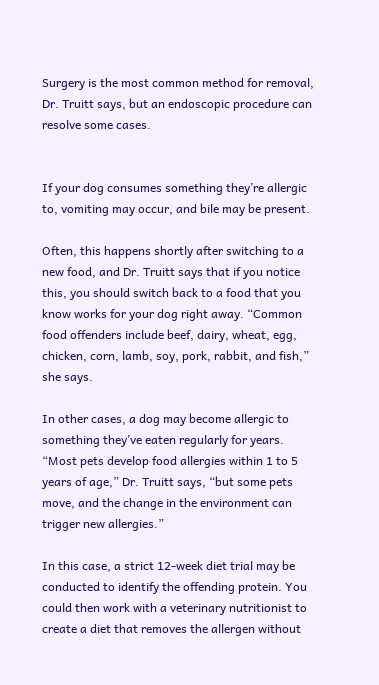Surgery is the most common method for removal, Dr. Truitt says, but an endoscopic procedure can resolve some cases.


If your dog consumes something they’re allergic to, vomiting may occur, and bile may be present.

Often, this happens shortly after switching to a new food, and Dr. Truitt says that if you notice this, you should switch back to a food that you know works for your dog right away. “Common food offenders include beef, dairy, wheat, egg, chicken, corn, lamb, soy, pork, rabbit, and fish,” she says.

In other cases, a dog may become allergic to something they’ve eaten regularly for years. “Most pets develop food allergies within 1 to 5 years of age,” Dr. Truitt says, “but some pets move, and the change in the environment can trigger new allergies.”

In this case, a strict 12-week diet trial may be conducted to identify the offending protein. You could then work with a veterinary nutritionist to create a diet that removes the allergen without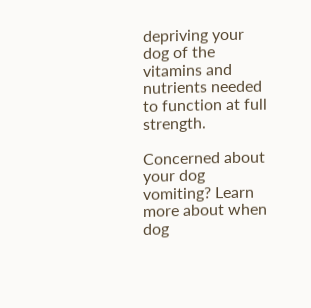depriving your dog of the vitamins and nutrients needed to function at full strength.

Concerned about your dog vomiting? Learn more about when dog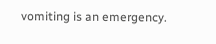vomiting is an emergency.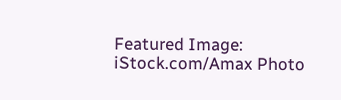Featured Image: iStock.com/Amax Photo